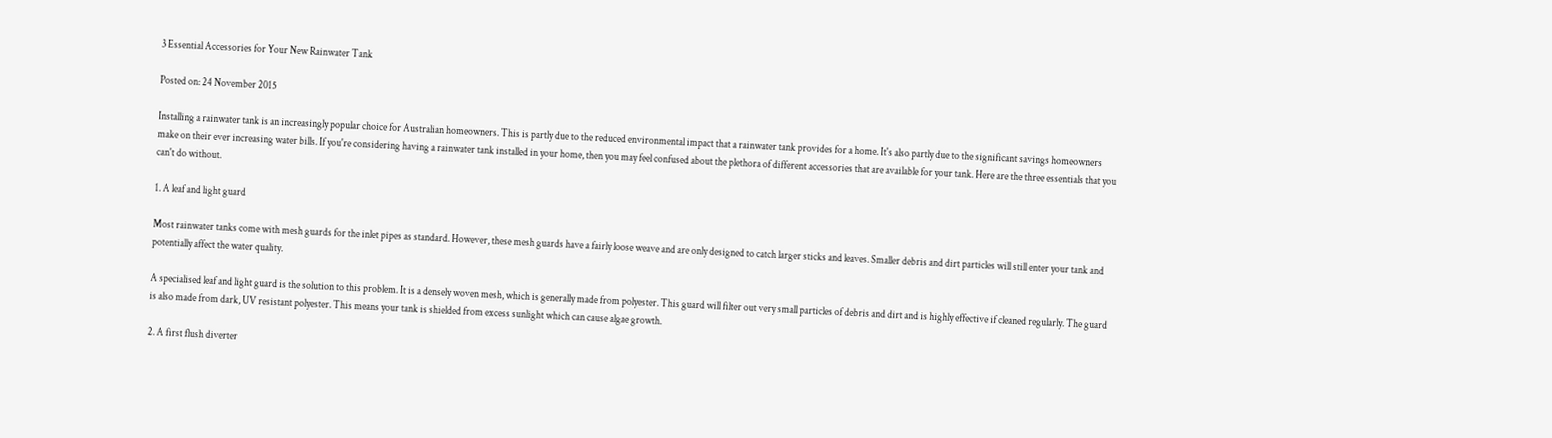3 Essential Accessories for Your New Rainwater Tank

Posted on: 24 November 2015

Installing a rainwater tank is an increasingly popular choice for Australian homeowners. This is partly due to the reduced environmental impact that a rainwater tank provides for a home. It's also partly due to the significant savings homeowners make on their ever increasing water bills. If you're considering having a rainwater tank installed in your home, then you may feel confused about the plethora of different accessories that are available for your tank. Here are the three essentials that you can't do without.

1. A leaf and light guard

Most rainwater tanks come with mesh guards for the inlet pipes as standard. However, these mesh guards have a fairly loose weave and are only designed to catch larger sticks and leaves. Smaller debris and dirt particles will still enter your tank and potentially affect the water quality.

A specialised leaf and light guard is the solution to this problem. It is a densely woven mesh, which is generally made from polyester. This guard will filter out very small particles of debris and dirt and is highly effective if cleaned regularly. The guard is also made from dark, UV resistant polyester. This means your tank is shielded from excess sunlight which can cause algae growth.

2. A first flush diverter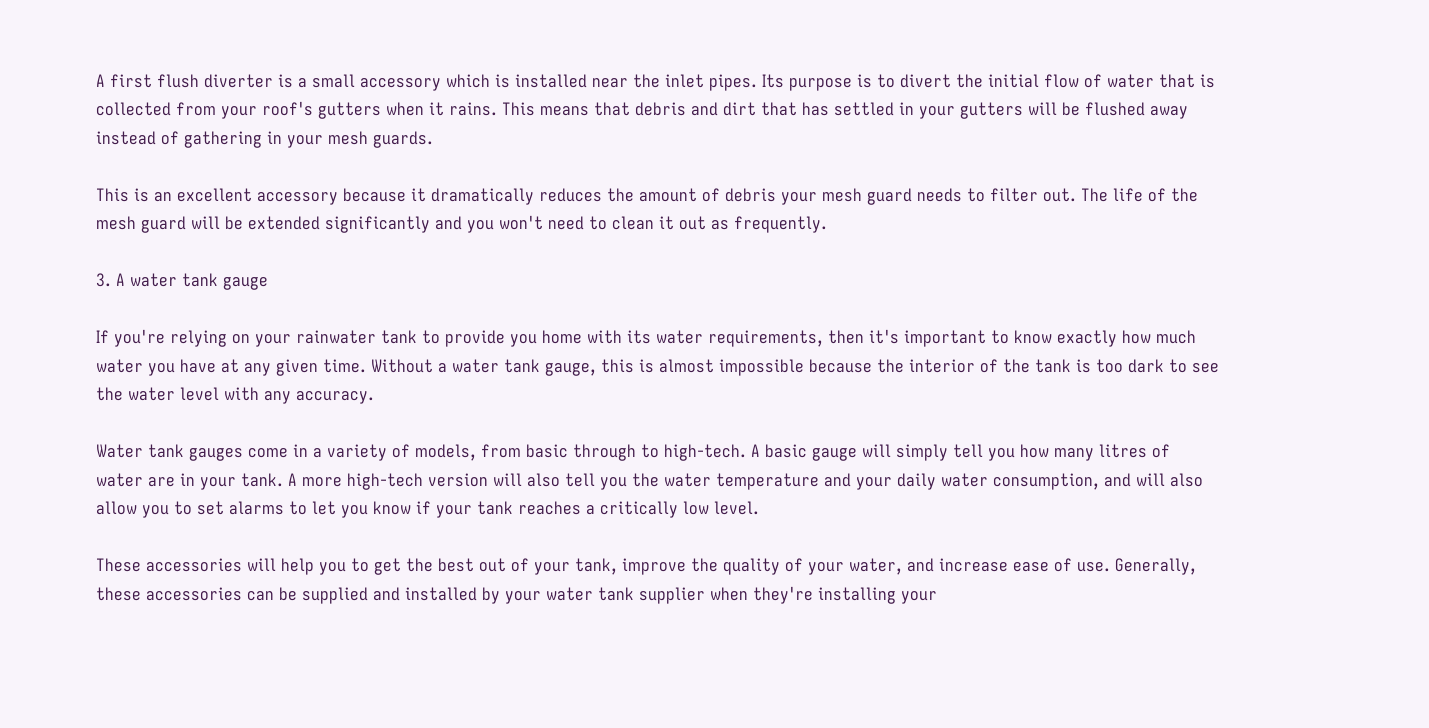A first flush diverter is a small accessory which is installed near the inlet pipes. Its purpose is to divert the initial flow of water that is collected from your roof's gutters when it rains. This means that debris and dirt that has settled in your gutters will be flushed away instead of gathering in your mesh guards.

This is an excellent accessory because it dramatically reduces the amount of debris your mesh guard needs to filter out. The life of the mesh guard will be extended significantly and you won't need to clean it out as frequently.

3. A water tank gauge

If you're relying on your rainwater tank to provide you home with its water requirements, then it's important to know exactly how much water you have at any given time. Without a water tank gauge, this is almost impossible because the interior of the tank is too dark to see the water level with any accuracy.

Water tank gauges come in a variety of models, from basic through to high-tech. A basic gauge will simply tell you how many litres of water are in your tank. A more high-tech version will also tell you the water temperature and your daily water consumption, and will also allow you to set alarms to let you know if your tank reaches a critically low level.

These accessories will help you to get the best out of your tank, improve the quality of your water, and increase ease of use. Generally, these accessories can be supplied and installed by your water tank supplier when they're installing your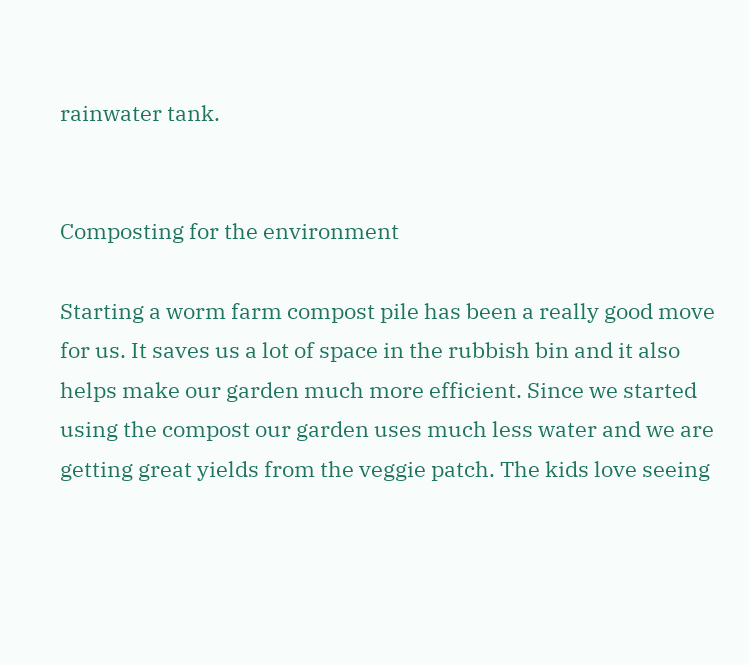rainwater tank.


Composting for the environment

Starting a worm farm compost pile has been a really good move for us. It saves us a lot of space in the rubbish bin and it also helps make our garden much more efficient. Since we started using the compost our garden uses much less water and we are getting great yields from the veggie patch. The kids love seeing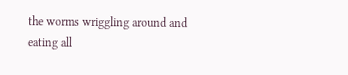the worms wriggling around and eating all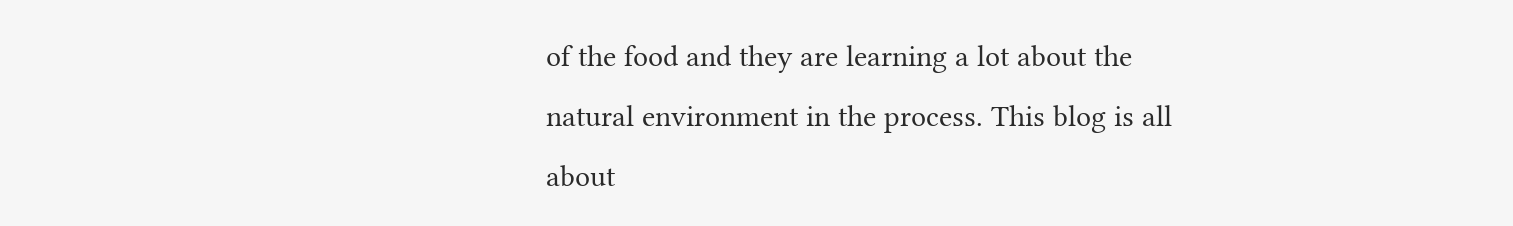of the food and they are learning a lot about the natural environment in the process. This blog is all about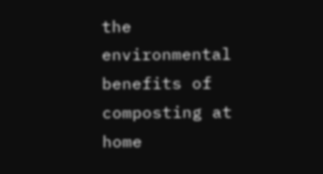the environmental benefits of composting at home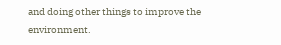and doing other things to improve the environment.